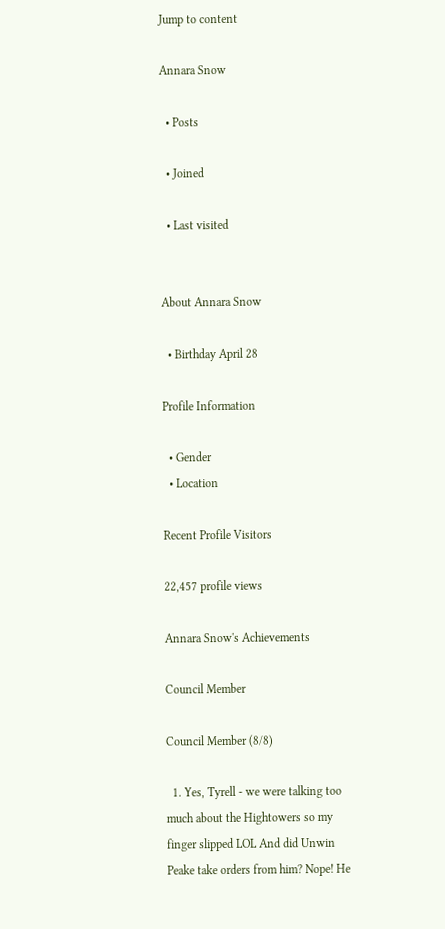Jump to content

Annara Snow

  • Posts

  • Joined

  • Last visited


About Annara Snow

  • Birthday April 28

Profile Information

  • Gender
  • Location

Recent Profile Visitors

22,457 profile views

Annara Snow's Achievements

Council Member

Council Member (8/8)

  1. Yes, Tyrell - we were talking too much about the Hightowers so my finger slipped LOL And did Unwin Peake take orders from him? Nope! He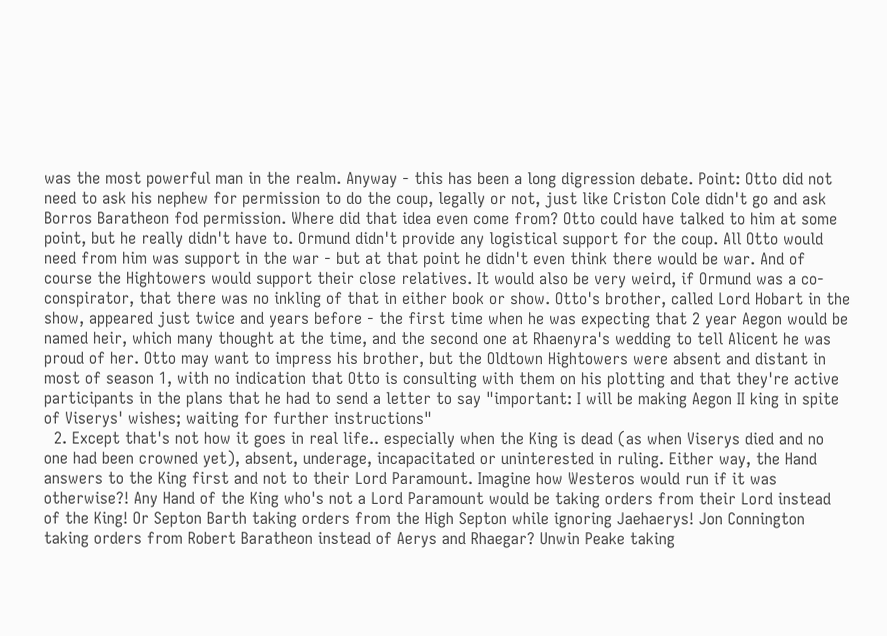was the most powerful man in the realm. Anyway - this has been a long digression debate. Point: Otto did not need to ask his nephew for permission to do the coup, legally or not, just like Criston Cole didn't go and ask Borros Baratheon fod permission. Where did that idea even come from? Otto could have talked to him at some point, but he really didn't have to. Ormund didn't provide any logistical support for the coup. All Otto would need from him was support in the war - but at that point he didn't even think there would be war. And of course the Hightowers would support their close relatives. It would also be very weird, if Ormund was a co-conspirator, that there was no inkling of that in either book or show. Otto's brother, called Lord Hobart in the show, appeared just twice and years before - the first time when he was expecting that 2 year Aegon would be named heir, which many thought at the time, and the second one at Rhaenyra's wedding to tell Alicent he was proud of her. Otto may want to impress his brother, but the Oldtown Hightowers were absent and distant in most of season 1, with no indication that Otto is consulting with them on his plotting and that they're active participants in the plans that he had to send a letter to say "important: I will be making Aegon II king in spite of Viserys' wishes; waiting for further instructions"
  2. Except that's not how it goes in real life.. especially when the King is dead (as when Viserys died and no one had been crowned yet), absent, underage, incapacitated or uninterested in ruling. Either way, the Hand answers to the King first and not to their Lord Paramount. Imagine how Westeros would run if it was otherwise?! Any Hand of the King who's not a Lord Paramount would be taking orders from their Lord instead of the King! Or Septon Barth taking orders from the High Septon while ignoring Jaehaerys! Jon Connington taking orders from Robert Baratheon instead of Aerys and Rhaegar? Unwin Peake taking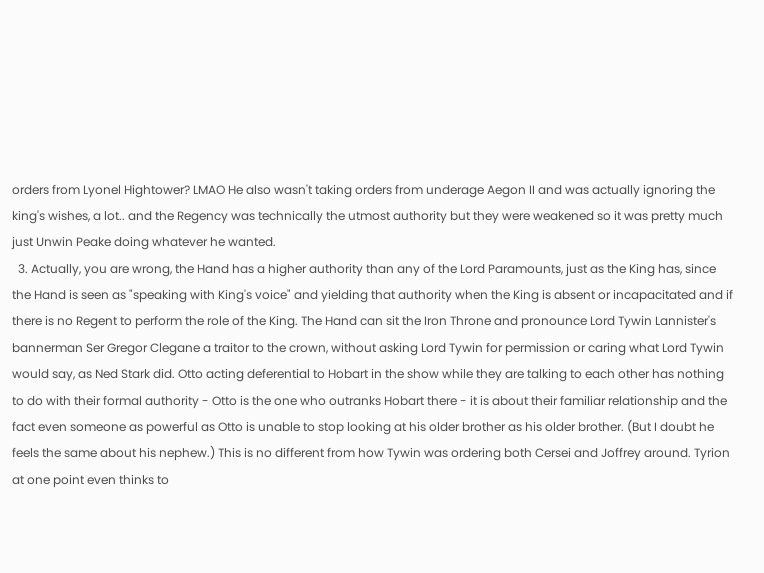orders from Lyonel Hightower? LMAO He also wasn't taking orders from underage Aegon II and was actually ignoring the king's wishes, a lot.. and the Regency was technically the utmost authority but they were weakened so it was pretty much just Unwin Peake doing whatever he wanted.
  3. Actually, you are wrong, the Hand has a higher authority than any of the Lord Paramounts, just as the King has, since the Hand is seen as "speaking with King's voice" and yielding that authority when the King is absent or incapacitated and if there is no Regent to perform the role of the King. The Hand can sit the Iron Throne and pronounce Lord Tywin Lannister's bannerman Ser Gregor Clegane a traitor to the crown, without asking Lord Tywin for permission or caring what Lord Tywin would say, as Ned Stark did. Otto acting deferential to Hobart in the show while they are talking to each other has nothing to do with their formal authority - Otto is the one who outranks Hobart there - it is about their familiar relationship and the fact even someone as powerful as Otto is unable to stop looking at his older brother as his older brother. (But I doubt he feels the same about his nephew.) This is no different from how Tywin was ordering both Cersei and Joffrey around. Tyrion at one point even thinks to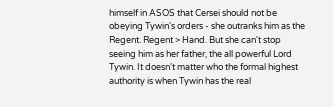himself in ASOS that Cersei should not be obeying Tywin's orders - she outranks him as the Regent. Regent > Hand. But she can't stop seeing him as her father, the all powerful Lord Tywin. It doesn't matter who the formal highest authority is when Tywin has the real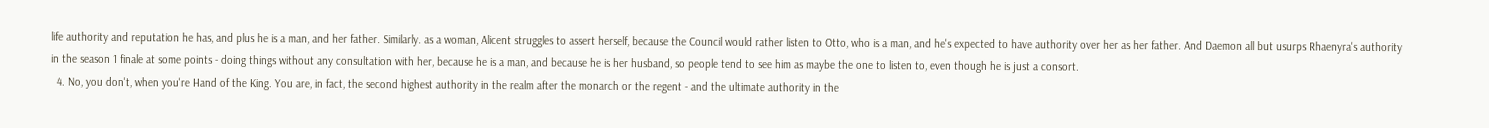life authority and reputation he has, and plus he is a man, and her father. Similarly. as a woman, Alicent struggles to assert herself, because the Council would rather listen to Otto, who is a man, and he's expected to have authority over her as her father. And Daemon all but usurps Rhaenyra's authority in the season 1 finale at some points - doing things without any consultation with her, because he is a man, and because he is her husband, so people tend to see him as maybe the one to listen to, even though he is just a consort.
  4. No, you don't, when you're Hand of the King. You are, in fact, the second highest authority in the realm after the monarch or the regent - and the ultimate authority in the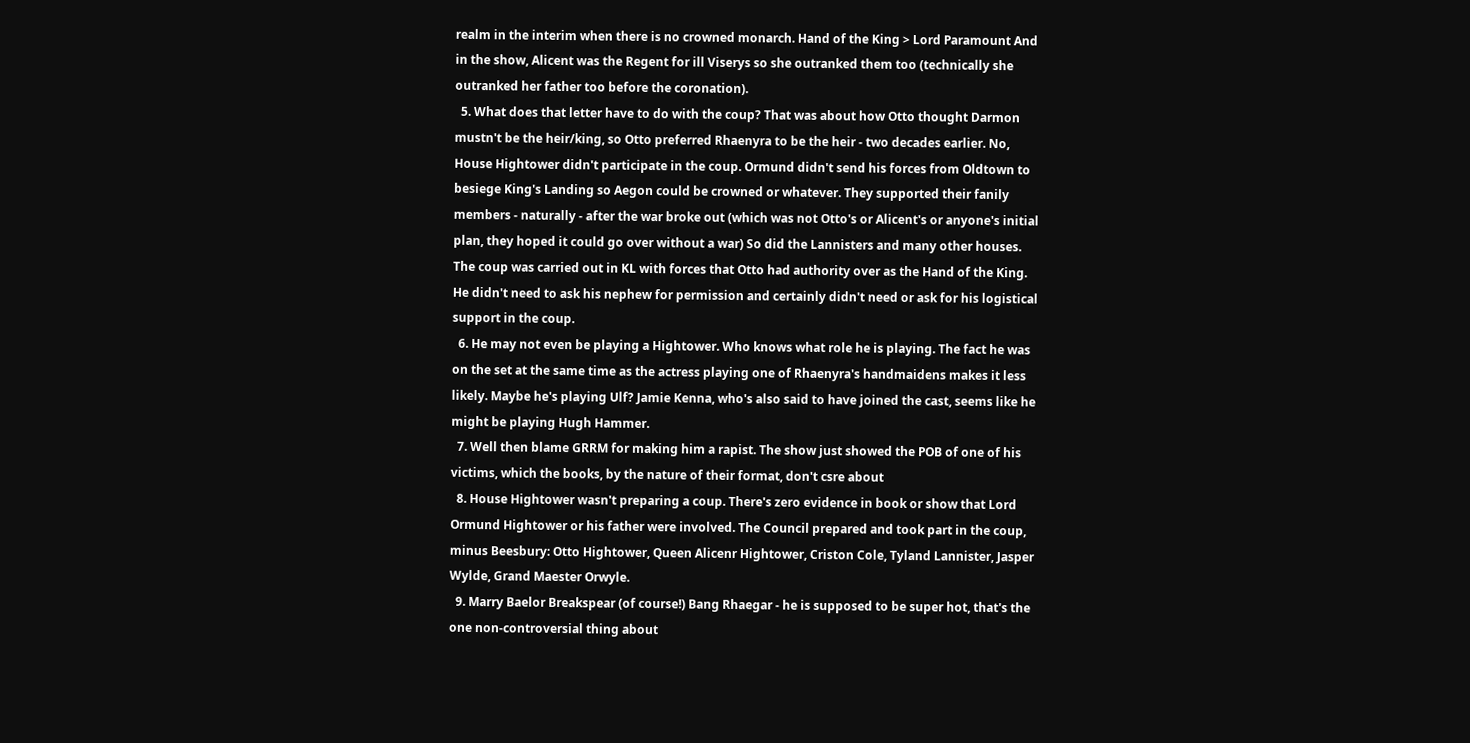realm in the interim when there is no crowned monarch. Hand of the King > Lord Paramount And in the show, Alicent was the Regent for ill Viserys so she outranked them too (technically she outranked her father too before the coronation).
  5. What does that letter have to do with the coup? That was about how Otto thought Darmon mustn't be the heir/king, so Otto preferred Rhaenyra to be the heir - two decades earlier. No, House Hightower didn't participate in the coup. Ormund didn't send his forces from Oldtown to besiege King's Landing so Aegon could be crowned or whatever. They supported their fanily members - naturally - after the war broke out (which was not Otto's or Alicent's or anyone's initial plan, they hoped it could go over without a war) So did the Lannisters and many other houses. The coup was carried out in KL with forces that Otto had authority over as the Hand of the King. He didn't need to ask his nephew for permission and certainly didn't need or ask for his logistical support in the coup.
  6. He may not even be playing a Hightower. Who knows what role he is playing. The fact he was on the set at the same time as the actress playing one of Rhaenyra's handmaidens makes it less likely. Maybe he's playing Ulf? Jamie Kenna, who's also said to have joined the cast, seems like he might be playing Hugh Hammer.
  7. Well then blame GRRM for making him a rapist. The show just showed the POB of one of his victims, which the books, by the nature of their format, don't csre about
  8. House Hightower wasn't preparing a coup. There's zero evidence in book or show that Lord Ormund Hightower or his father were involved. The Council prepared and took part in the coup, minus Beesbury: Otto Hightower, Queen Alicenr Hightower, Criston Cole, Tyland Lannister, Jasper Wylde, Grand Maester Orwyle.
  9. Marry Baelor Breakspear (of course!) Bang Rhaegar - he is supposed to be super hot, that's the one non-controversial thing about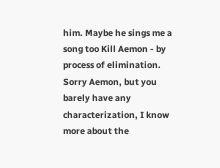him. Maybe he sings me a song too Kill Aemon - by process of elimination. Sorry Aemon, but you barely have any characterization, I know more about the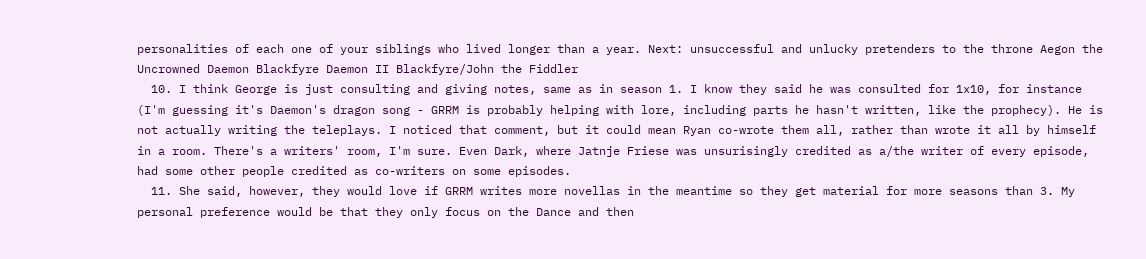personalities of each one of your siblings who lived longer than a year. Next: unsuccessful and unlucky pretenders to the throne Aegon the Uncrowned Daemon Blackfyre Daemon II Blackfyre/John the Fiddler
  10. I think George is just consulting and giving notes, same as in season 1. I know they said he was consulted for 1x10, for instance (I'm guessing it's Daemon's dragon song - GRRM is probably helping with lore, including parts he hasn't written, like the prophecy). He is not actually writing the teleplays. I noticed that comment, but it could mean Ryan co-wrote them all, rather than wrote it all by himself in a room. There's a writers' room, I'm sure. Even Dark, where Jatnje Friese was unsurisingly credited as a/the writer of every episode, had some other people credited as co-writers on some episodes.
  11. She said, however, they would love if GRRM writes more novellas in the meantime so they get material for more seasons than 3. My personal preference would be that they only focus on the Dance and then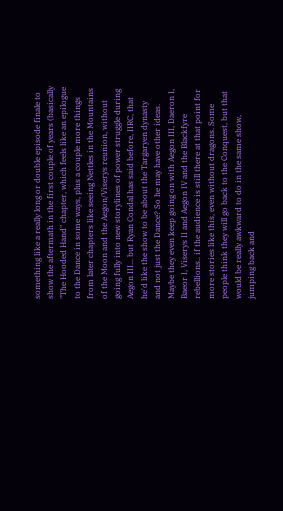something like a really long or double episode finale to show the aftermath in the first couple of years (basically "The Hooded Hand" chapter, which feels like an epilogue to the Dance in some ways, plus a couple more things from later chapters like seeing Nettles in the Mountains of the Moon and the Aegon/Viserys reunion, without going fully into new storylines of power struggle during Aegon III... but Ryan Condal has said before, IIRC, that he'd like the show to be about the Targaryen dynasty and not just the Dance? So he may have other ideas. Maybe they even keep going on with Aegon III, Daeron I, Baeor I, Viserys II and Aegon IV and the Blackfyre rebellions.. if the audience is still there at that point for more stories like this, even without dragons. Some people think they will go back to the Conquest, but that would be really awkward to do in the same show, jumping back and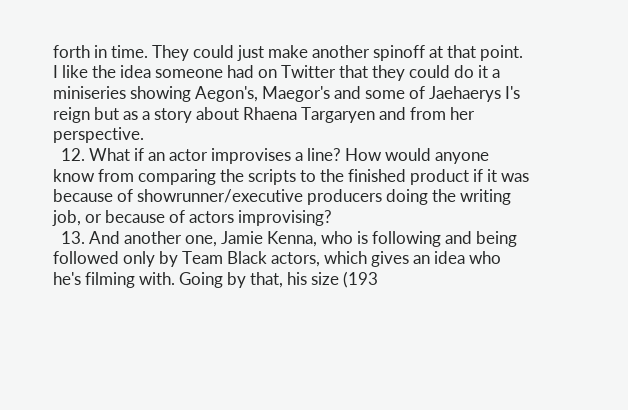forth in time. They could just make another spinoff at that point. I like the idea someone had on Twitter that they could do it a miniseries showing Aegon's, Maegor's and some of Jaehaerys I's reign but as a story about Rhaena Targaryen and from her perspective.
  12. What if an actor improvises a line? How would anyone know from comparing the scripts to the finished product if it was because of showrunner/executive producers doing the writing job, or because of actors improvising?
  13. And another one, Jamie Kenna, who is following and being followed only by Team Black actors, which gives an idea who he's filming with. Going by that, his size (193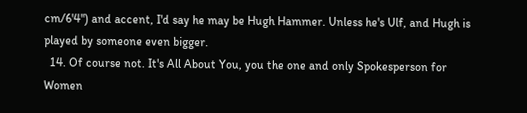cm/6'4") and accent, I'd say he may be Hugh Hammer. Unless he's Ulf, and Hugh is played by someone even bigger.
  14. Of course not. It's All About You, you the one and only Spokesperson for Women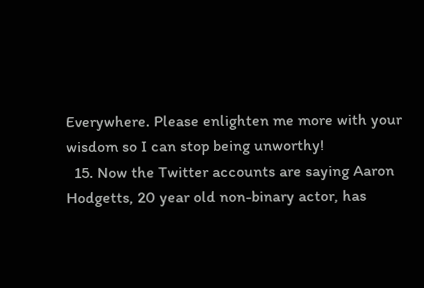Everywhere. Please enlighten me more with your wisdom so I can stop being unworthy!
  15. Now the Twitter accounts are saying Aaron Hodgetts, 20 year old non-binary actor, has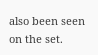also been seen on the set.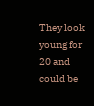They look young for 20 and could be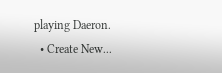playing Daeron.
  • Create New...